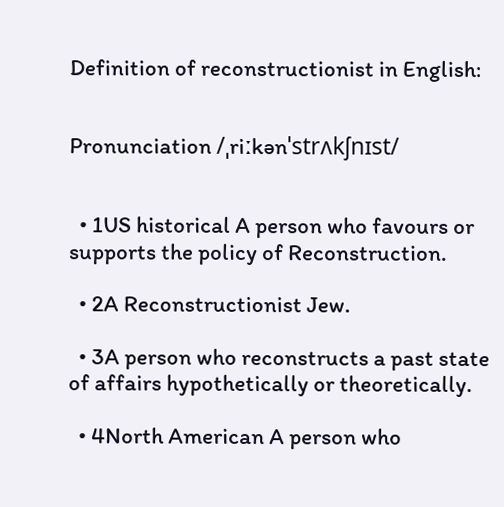Definition of reconstructionist in English:


Pronunciation /ˌriːkənˈstrʌkʃnɪst/


  • 1US historical A person who favours or supports the policy of Reconstruction.

  • 2A Reconstructionist Jew.

  • 3A person who reconstructs a past state of affairs hypothetically or theoretically.

  • 4North American A person who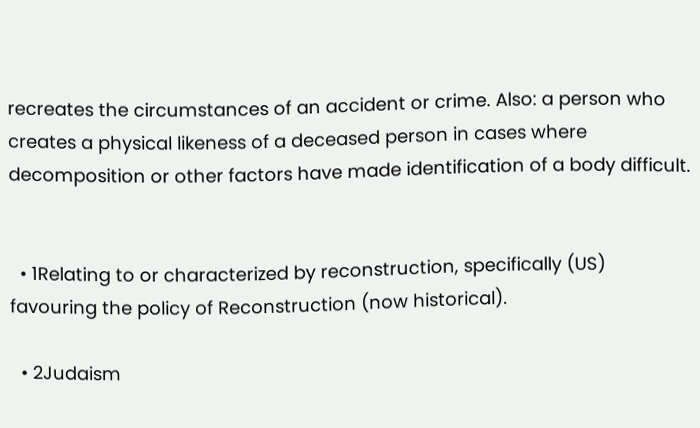recreates the circumstances of an accident or crime. Also: a person who creates a physical likeness of a deceased person in cases where decomposition or other factors have made identification of a body difficult.


  • 1Relating to or characterized by reconstruction, specifically (US) favouring the policy of Reconstruction (now historical).

  • 2Judaism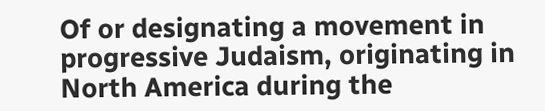Of or designating a movement in progressive Judaism, originating in North America during the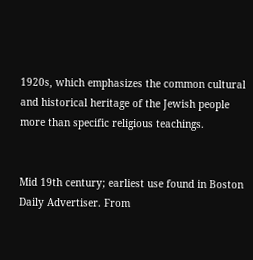1920s, which emphasizes the common cultural and historical heritage of the Jewish people more than specific religious teachings.


Mid 19th century; earliest use found in Boston Daily Advertiser. From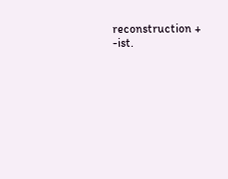reconstruction + -ist.